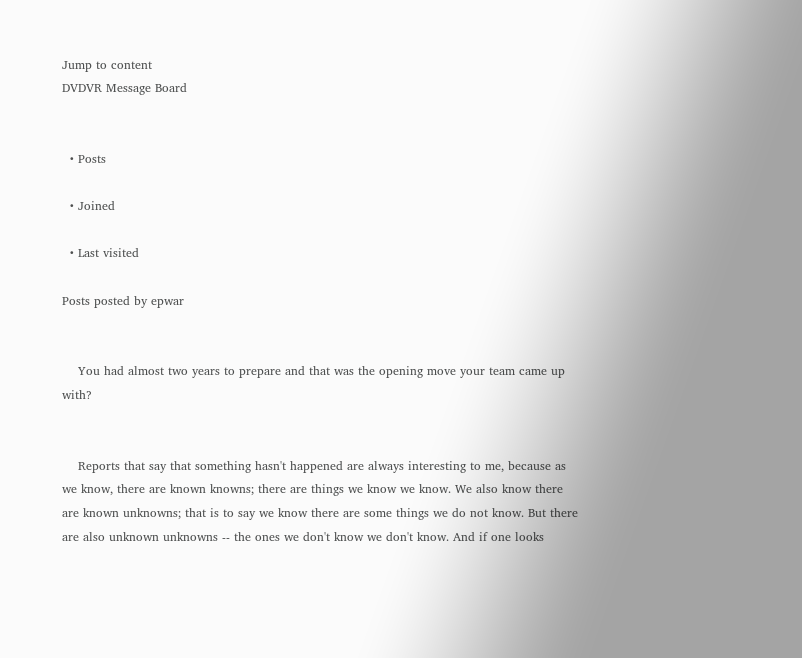Jump to content
DVDVR Message Board


  • Posts

  • Joined

  • Last visited

Posts posted by epwar


    You had almost two years to prepare and that was the opening move your team came up with?


    Reports that say that something hasn't happened are always interesting to me, because as we know, there are known knowns; there are things we know we know. We also know there are known unknowns; that is to say we know there are some things we do not know. But there are also unknown unknowns -- the ones we don't know we don't know. And if one looks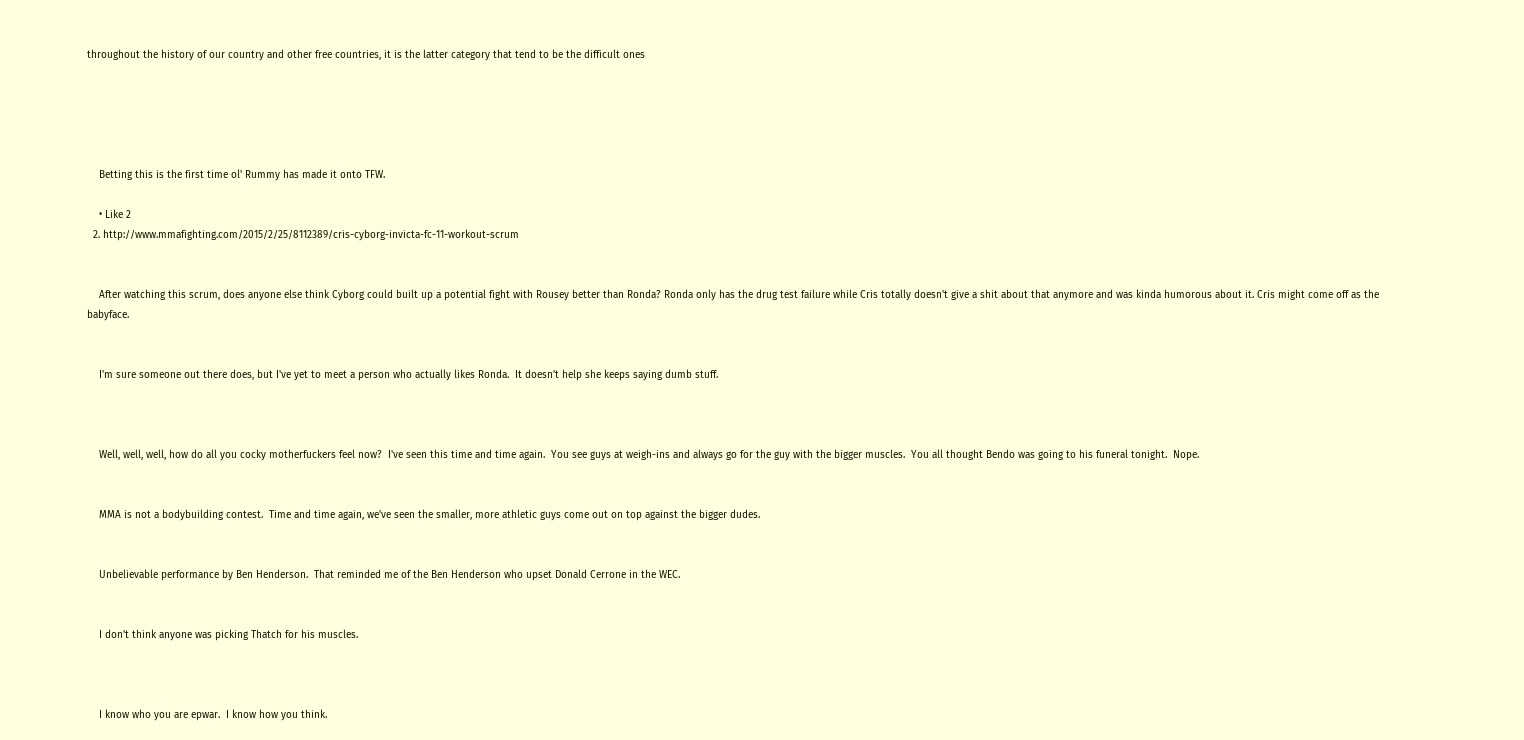throughout the history of our country and other free countries, it is the latter category that tend to be the difficult ones





    Betting this is the first time ol' Rummy has made it onto TFW.

    • Like 2
  2. http://www.mmafighting.com/2015/2/25/8112389/cris-cyborg-invicta-fc-11-workout-scrum


    After watching this scrum, does anyone else think Cyborg could built up a potential fight with Rousey better than Ronda? Ronda only has the drug test failure while Cris totally doesn't give a shit about that anymore and was kinda humorous about it. Cris might come off as the babyface.


    I'm sure someone out there does, but I've yet to meet a person who actually likes Ronda.  It doesn't help she keeps saying dumb stuff.



    Well, well, well, how do all you cocky motherfuckers feel now?  I've seen this time and time again.  You see guys at weigh-ins and always go for the guy with the bigger muscles.  You all thought Bendo was going to his funeral tonight.  Nope.


    MMA is not a bodybuilding contest.  Time and time again, we've seen the smaller, more athletic guys come out on top against the bigger dudes.


    Unbelievable performance by Ben Henderson.  That reminded me of the Ben Henderson who upset Donald Cerrone in the WEC.


    I don't think anyone was picking Thatch for his muscles.



    I know who you are epwar.  I know how you think.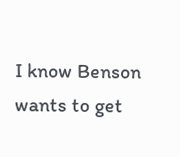I know Benson wants to get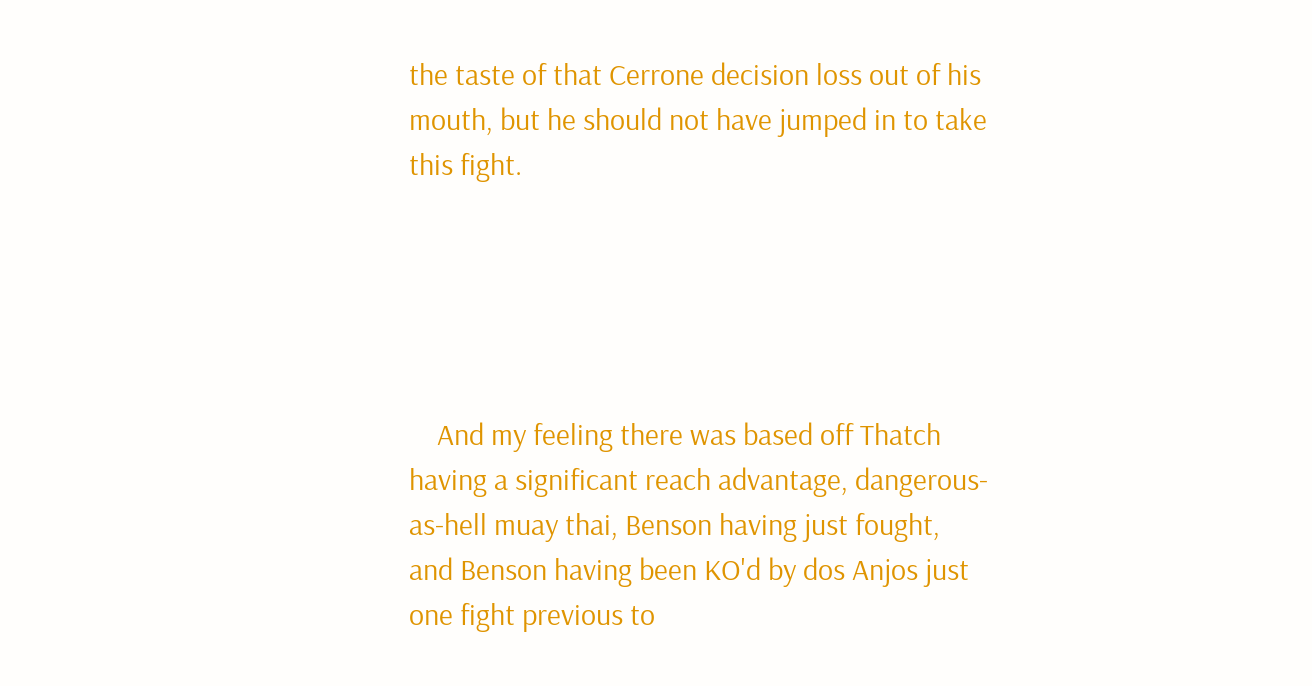the taste of that Cerrone decision loss out of his mouth, but he should not have jumped in to take this fight.





    And my feeling there was based off Thatch having a significant reach advantage, dangerous-as-hell muay thai, Benson having just fought, and Benson having been KO'd by dos Anjos just one fight previous to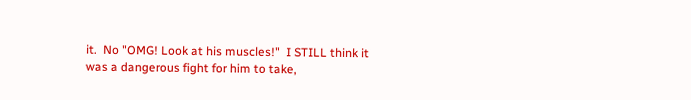it.  No "OMG! Look at his muscles!"  I STILL think it was a dangerous fight for him to take,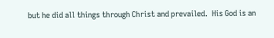but he did all things through Christ and prevailed.  His God is an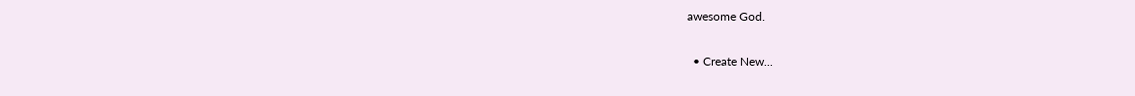awesome God.

  • Create New...